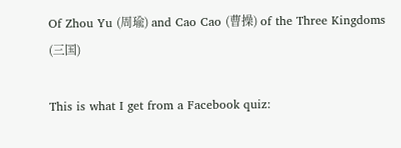Of Zhou Yu (周瑜) and Cao Cao (曹操) of the Three Kingdoms (三国)

This is what I get from a Facebook quiz: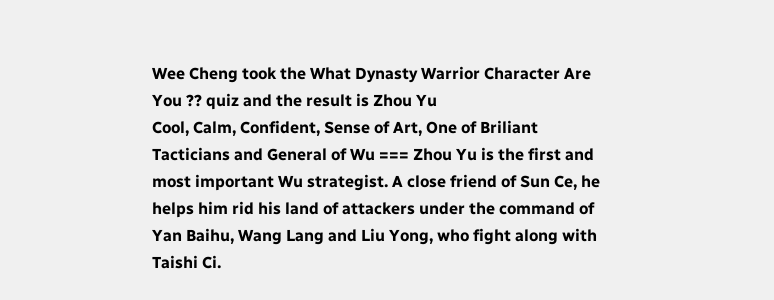Wee Cheng took the What Dynasty Warrior Character Are You ?? quiz and the result is Zhou Yu
Cool, Calm, Confident, Sense of Art, One of Briliant Tacticians and General of Wu === Zhou Yu is the first and most important Wu strategist. A close friend of Sun Ce, he helps him rid his land of attackers under the command of Yan Baihu, Wang Lang and Liu Yong, who fight along with Taishi Ci.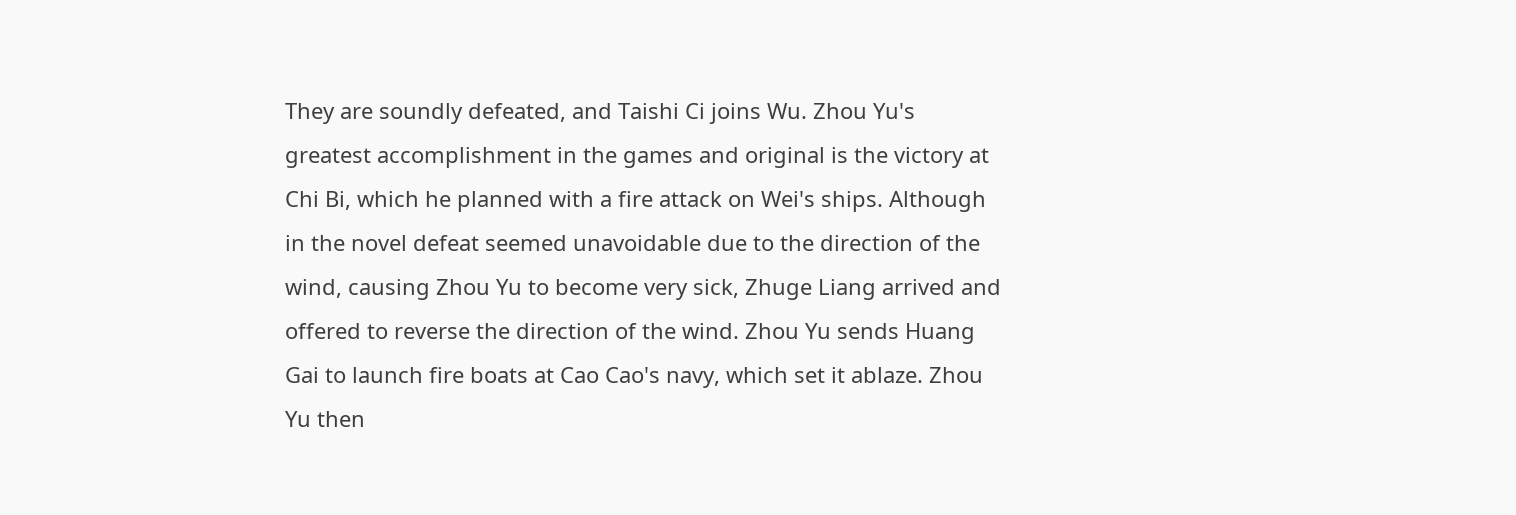They are soundly defeated, and Taishi Ci joins Wu. Zhou Yu's greatest accomplishment in the games and original is the victory at Chi Bi, which he planned with a fire attack on Wei's ships. Although in the novel defeat seemed unavoidable due to the direction of the wind, causing Zhou Yu to become very sick, Zhuge Liang arrived and offered to reverse the direction of the wind. Zhou Yu sends Huang Gai to launch fire boats at Cao Cao's navy, which set it ablaze. Zhou Yu then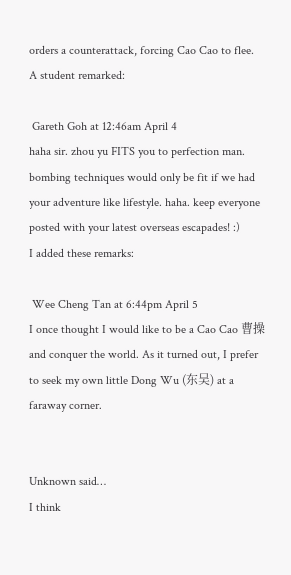orders a counterattack, forcing Cao Cao to flee.
A student remarked:

 Gareth Goh at 12:46am April 4
haha sir. zhou yu FITS you to perfection man. bombing techniques would only be fit if we had your adventure like lifestyle. haha. keep everyone posted with your latest overseas escapades! :)
I added these remarks:

 Wee Cheng Tan at 6:44pm April 5
I once thought I would like to be a Cao Cao 曹操 and conquer the world. As it turned out, I prefer to seek my own little Dong Wu (东吴) at a faraway corner.


Unknown said…
I think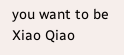you want to be Xiao Qiao